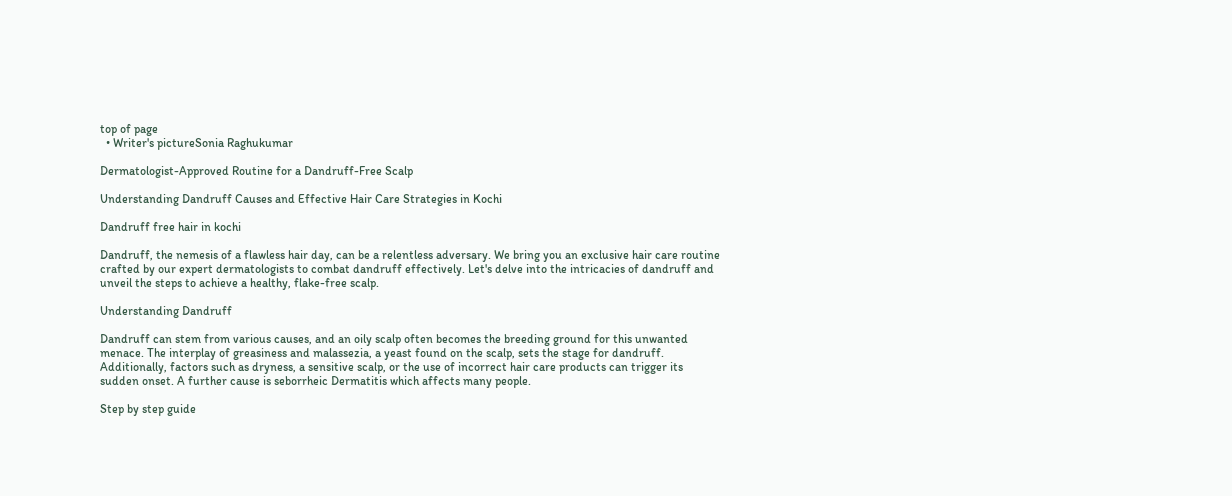top of page
  • Writer's pictureSonia Raghukumar

Dermatologist-Approved Routine for a Dandruff-Free Scalp

Understanding Dandruff Causes and Effective Hair Care Strategies in Kochi

Dandruff free hair in kochi

Dandruff, the nemesis of a flawless hair day, can be a relentless adversary. We bring you an exclusive hair care routine crafted by our expert dermatologists to combat dandruff effectively. Let's delve into the intricacies of dandruff and unveil the steps to achieve a healthy, flake-free scalp.

Understanding Dandruff

Dandruff can stem from various causes, and an oily scalp often becomes the breeding ground for this unwanted menace. The interplay of greasiness and malassezia, a yeast found on the scalp, sets the stage for dandruff. Additionally, factors such as dryness, a sensitive scalp, or the use of incorrect hair care products can trigger its sudden onset. A further cause is seborrheic Dermatitis which affects many people.

Step by step guide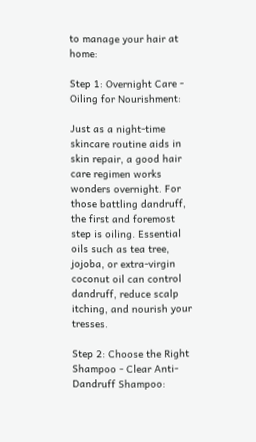to manage your hair at home:

Step 1: Overnight Care - Oiling for Nourishment:

Just as a night-time skincare routine aids in skin repair, a good hair care regimen works wonders overnight. For those battling dandruff, the first and foremost step is oiling. Essential oils such as tea tree, jojoba, or extra-virgin coconut oil can control dandruff, reduce scalp itching, and nourish your tresses.

Step 2: Choose the Right Shampoo - Clear Anti-Dandruff Shampoo: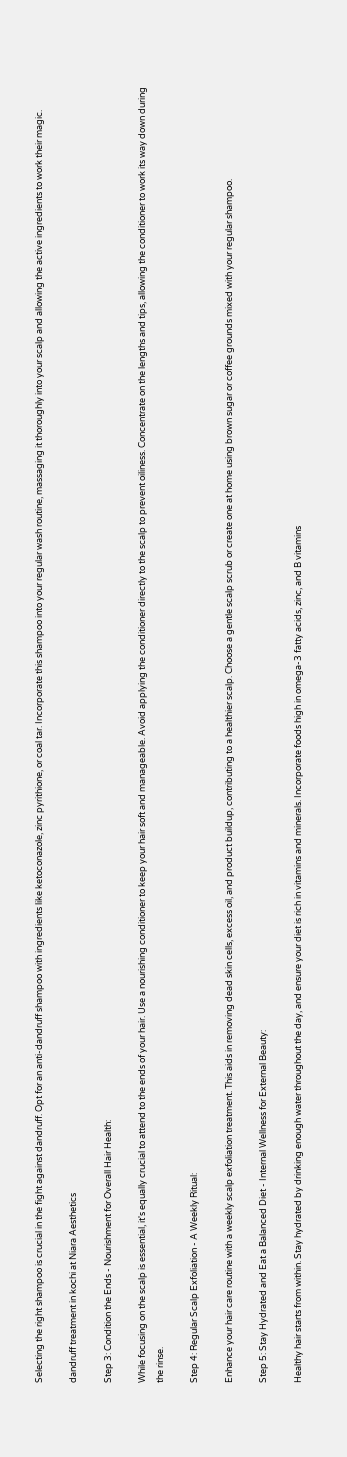Selecting the right shampoo is crucial in the fight against dandruff. Opt for an anti-dandruff shampoo with ingredients like ketoconazole, zinc pyrithione, or coal tar. Incorporate this shampoo into your regular wash routine, massaging it thoroughly into your scalp and allowing the active ingredients to work their magic.

dandruff treatment in kochi at Niara Aesthetics

Step 3: Condition the Ends - Nourishment for Overall Hair Health:

While focusing on the scalp is essential, it's equally crucial to attend to the ends of your hair. Use a nourishing conditioner to keep your hair soft and manageable. Avoid applying the conditioner directly to the scalp to prevent oiliness. Concentrate on the lengths and tips, allowing the conditioner to work its way down during the rinse.

Step 4: Regular Scalp Exfoliation - A Weekly Ritual:

Enhance your hair care routine with a weekly scalp exfoliation treatment. This aids in removing dead skin cells, excess oil, and product buildup, contributing to a healthier scalp. Choose a gentle scalp scrub or create one at home using brown sugar or coffee grounds mixed with your regular shampoo.

Step 5: Stay Hydrated and Eat a Balanced Diet - Internal Wellness for External Beauty:

Healthy hair starts from within. Stay hydrated by drinking enough water throughout the day, and ensure your diet is rich in vitamins and minerals. Incorporate foods high in omega-3 fatty acids, zinc, and B vitamins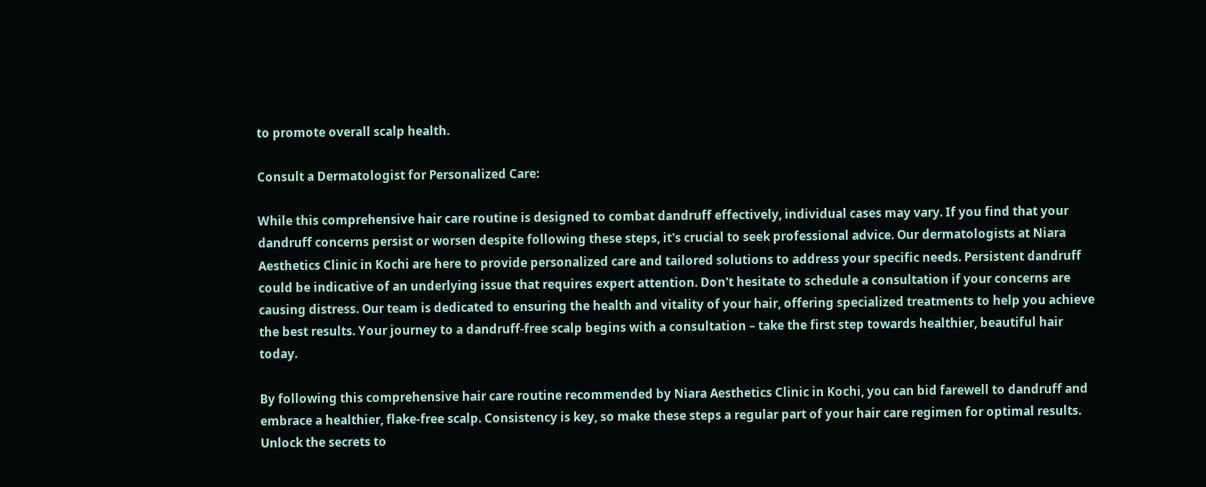to promote overall scalp health.

Consult a Dermatologist for Personalized Care:

While this comprehensive hair care routine is designed to combat dandruff effectively, individual cases may vary. If you find that your dandruff concerns persist or worsen despite following these steps, it's crucial to seek professional advice. Our dermatologists at Niara Aesthetics Clinic in Kochi are here to provide personalized care and tailored solutions to address your specific needs. Persistent dandruff could be indicative of an underlying issue that requires expert attention. Don't hesitate to schedule a consultation if your concerns are causing distress. Our team is dedicated to ensuring the health and vitality of your hair, offering specialized treatments to help you achieve the best results. Your journey to a dandruff-free scalp begins with a consultation – take the first step towards healthier, beautiful hair today.

By following this comprehensive hair care routine recommended by Niara Aesthetics Clinic in Kochi, you can bid farewell to dandruff and embrace a healthier, flake-free scalp. Consistency is key, so make these steps a regular part of your hair care regimen for optimal results. Unlock the secrets to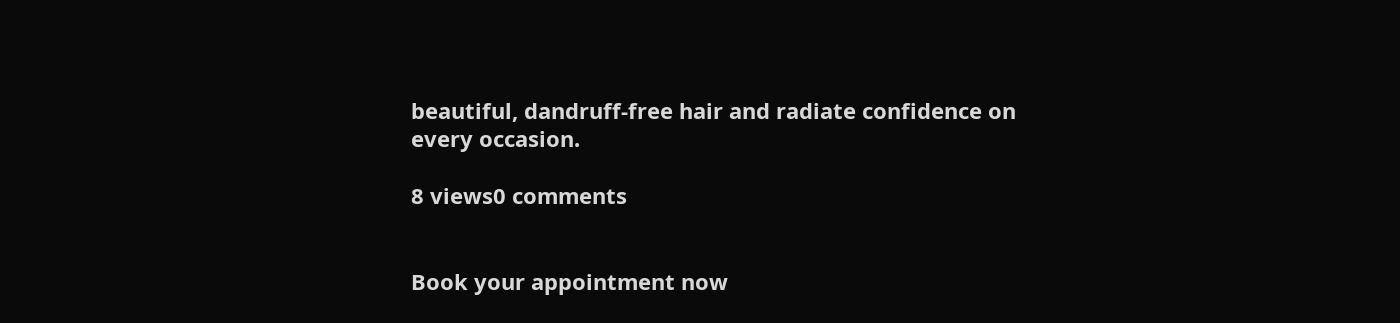beautiful, dandruff-free hair and radiate confidence on every occasion.

8 views0 comments


Book your appointment now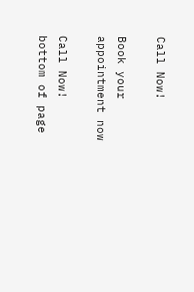Call Now!

Book your appointment now

Call Now!
bottom of page